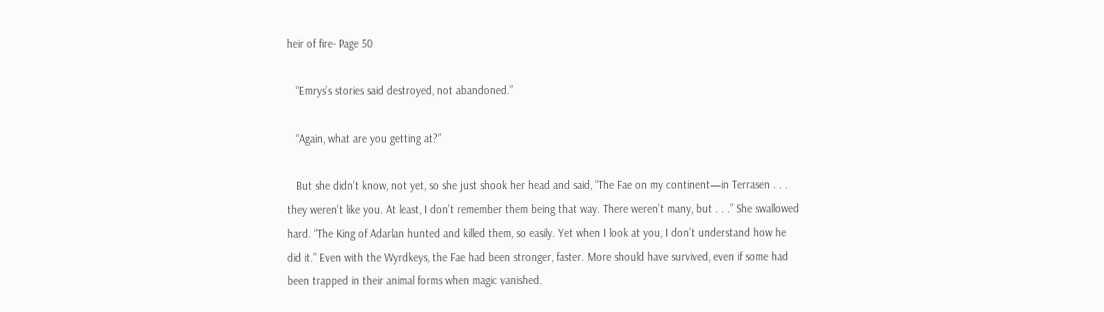heir of fire- Page 50

   “Emrys’s stories said destroyed, not abandoned.”

   “Again, what are you getting at?”

   But she didn’t know, not yet, so she just shook her head and said, “The Fae on my continent—in Terrasen . . . they weren’t like you. At least, I don’t remember them being that way. There weren’t many, but . . .” She swallowed hard. “The King of Adarlan hunted and killed them, so easily. Yet when I look at you, I don’t understand how he did it.” Even with the Wyrdkeys, the Fae had been stronger, faster. More should have survived, even if some had been trapped in their animal forms when magic vanished.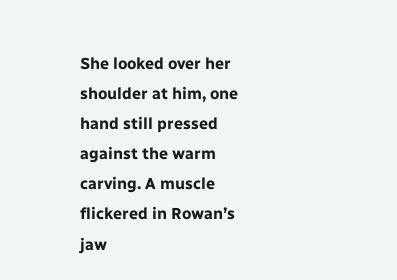She looked over her shoulder at him, one hand still pressed against the warm carving. A muscle flickered in Rowan’s jaw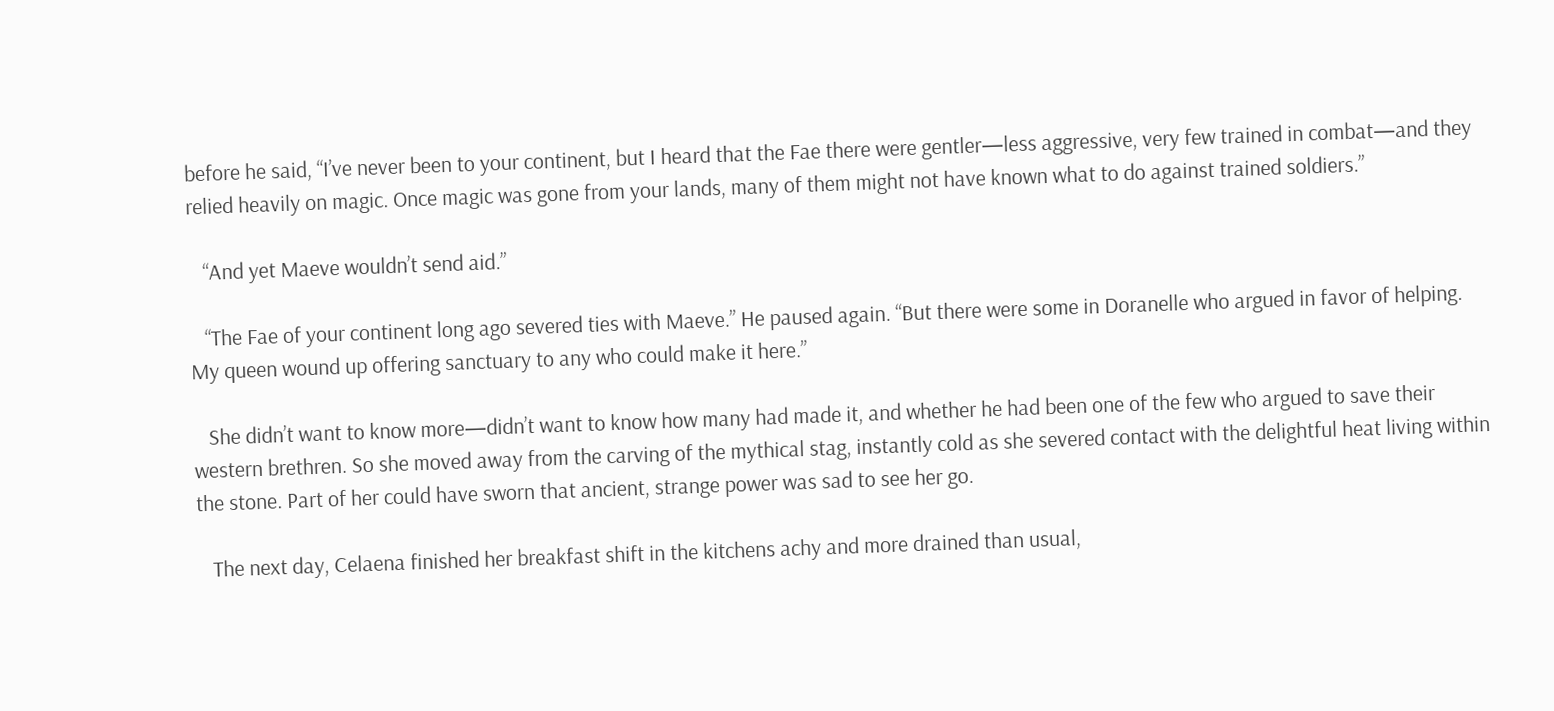before he said, “I’ve never been to your continent, but I heard that the Fae there were gentler—less aggressive, very few trained in combat—and they relied heavily on magic. Once magic was gone from your lands, many of them might not have known what to do against trained soldiers.”

   “And yet Maeve wouldn’t send aid.”

   “The Fae of your continent long ago severed ties with Maeve.” He paused again. “But there were some in Doranelle who argued in favor of helping. My queen wound up offering sanctuary to any who could make it here.”

   She didn’t want to know more—didn’t want to know how many had made it, and whether he had been one of the few who argued to save their western brethren. So she moved away from the carving of the mythical stag, instantly cold as she severed contact with the delightful heat living within the stone. Part of her could have sworn that ancient, strange power was sad to see her go.

   The next day, Celaena finished her breakfast shift in the kitchens achy and more drained than usual,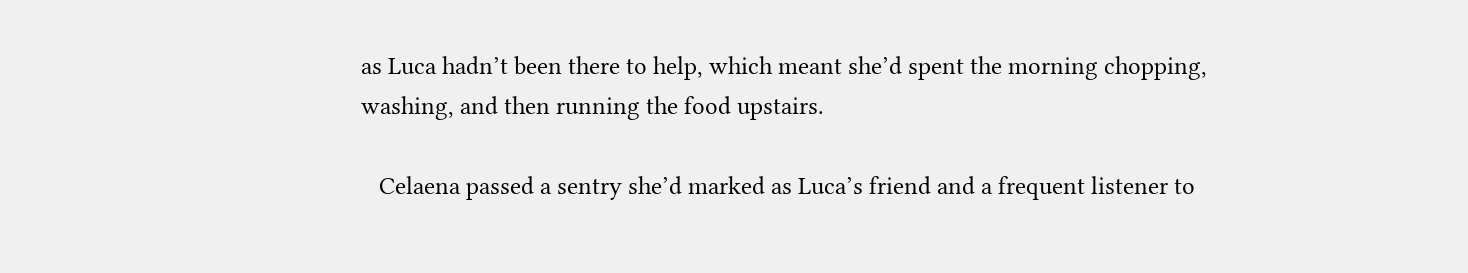as Luca hadn’t been there to help, which meant she’d spent the morning chopping, washing, and then running the food upstairs.

   Celaena passed a sentry she’d marked as Luca’s friend and a frequent listener to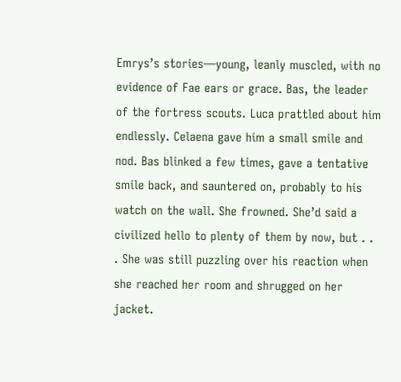Emrys’s stories—young, leanly muscled, with no evidence of Fae ears or grace. Bas, the leader of the fortress scouts. Luca prattled about him endlessly. Celaena gave him a small smile and nod. Bas blinked a few times, gave a tentative smile back, and sauntered on, probably to his watch on the wall. She frowned. She’d said a civilized hello to plenty of them by now, but . . . She was still puzzling over his reaction when she reached her room and shrugged on her jacket.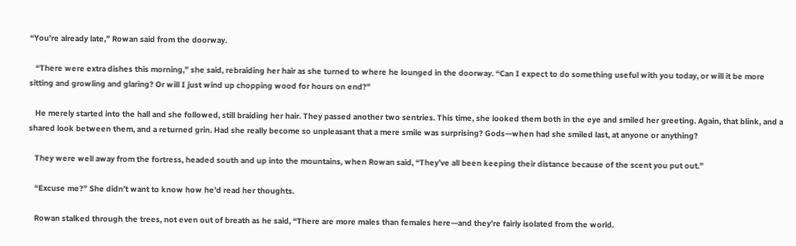“You’re already late,” Rowan said from the doorway.

   “There were extra dishes this morning,” she said, rebraiding her hair as she turned to where he lounged in the doorway. “Can I expect to do something useful with you today, or will it be more sitting and growling and glaring? Or will I just wind up chopping wood for hours on end?”

   He merely started into the hall and she followed, still braiding her hair. They passed another two sentries. This time, she looked them both in the eye and smiled her greeting. Again, that blink, and a shared look between them, and a returned grin. Had she really become so unpleasant that a mere smile was surprising? Gods—when had she smiled last, at anyone or anything?

   They were well away from the fortress, headed south and up into the mountains, when Rowan said, “They’ve all been keeping their distance because of the scent you put out.”

   “Excuse me?” She didn’t want to know how he’d read her thoughts.

   Rowan stalked through the trees, not even out of breath as he said, “There are more males than females here—and they’re fairly isolated from the world.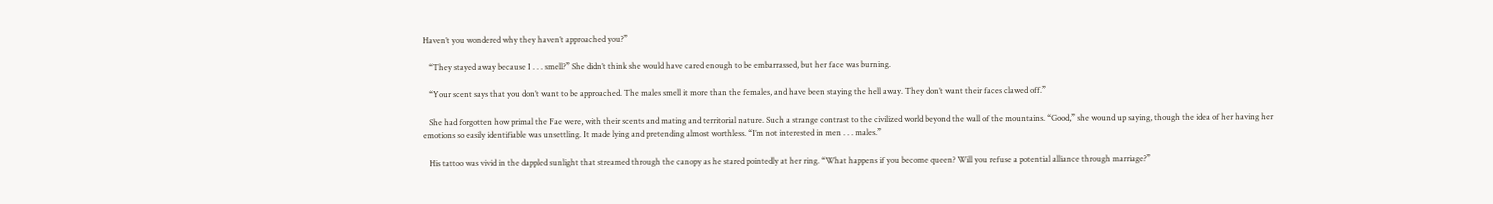Haven’t you wondered why they haven’t approached you?”

   “They stayed away because I . . . smell?” She didn’t think she would have cared enough to be embarrassed, but her face was burning.

   “Your scent says that you don’t want to be approached. The males smell it more than the females, and have been staying the hell away. They don’t want their faces clawed off.”

   She had forgotten how primal the Fae were, with their scents and mating and territorial nature. Such a strange contrast to the civilized world beyond the wall of the mountains. “Good,” she wound up saying, though the idea of her having her emotions so easily identifiable was unsettling. It made lying and pretending almost worthless. “I’m not interested in men . . . males.”

   His tattoo was vivid in the dappled sunlight that streamed through the canopy as he stared pointedly at her ring. “What happens if you become queen? Will you refuse a potential alliance through marriage?”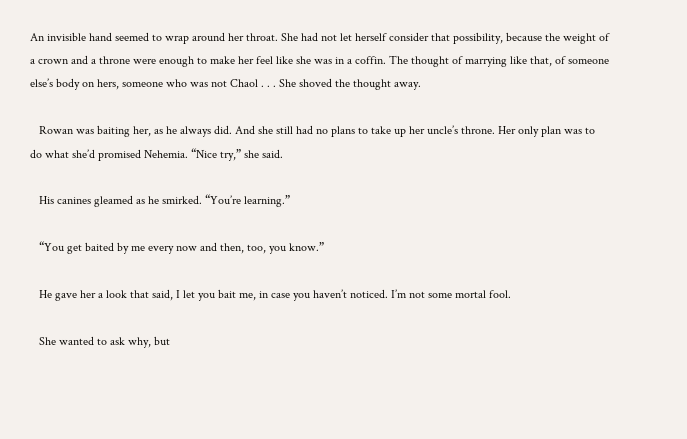An invisible hand seemed to wrap around her throat. She had not let herself consider that possibility, because the weight of a crown and a throne were enough to make her feel like she was in a coffin. The thought of marrying like that, of someone else’s body on hers, someone who was not Chaol . . . She shoved the thought away.

   Rowan was baiting her, as he always did. And she still had no plans to take up her uncle’s throne. Her only plan was to do what she’d promised Nehemia. “Nice try,” she said.

   His canines gleamed as he smirked. “You’re learning.”

   “You get baited by me every now and then, too, you know.”

   He gave her a look that said, I let you bait me, in case you haven’t noticed. I’m not some mortal fool.

   She wanted to ask why, but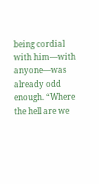being cordial with him—with anyone—was already odd enough. “Where the hell are we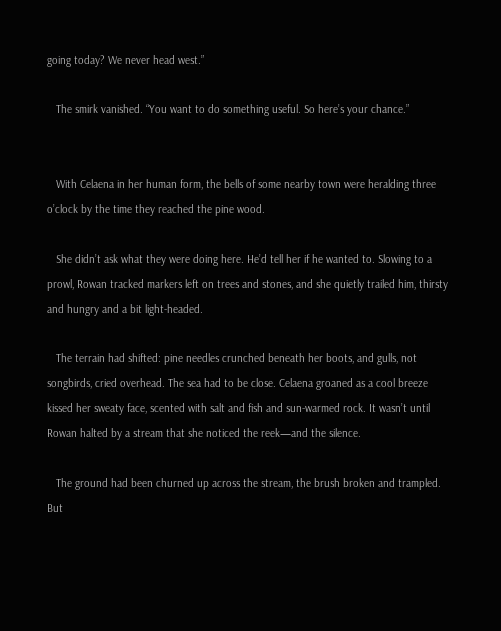going today? We never head west.”

   The smirk vanished. “You want to do something useful. So here’s your chance.”


   With Celaena in her human form, the bells of some nearby town were heralding three o’clock by the time they reached the pine wood.

   She didn’t ask what they were doing here. He’d tell her if he wanted to. Slowing to a prowl, Rowan tracked markers left on trees and stones, and she quietly trailed him, thirsty and hungry and a bit light-headed.

   The terrain had shifted: pine needles crunched beneath her boots, and gulls, not songbirds, cried overhead. The sea had to be close. Celaena groaned as a cool breeze kissed her sweaty face, scented with salt and fish and sun-warmed rock. It wasn’t until Rowan halted by a stream that she noticed the reek—and the silence.

   The ground had been churned up across the stream, the brush broken and trampled. But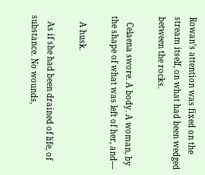Rowan’s attention was fixed on the stream itself, on what had been wedged between the rocks.

   Celaena swore. A body. A woman, by the shape of what was left of her, and—

   A husk.

   As if she had been drained of life, of substance. No wounds,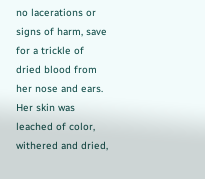no lacerations or signs of harm, save for a trickle of dried blood from her nose and ears. Her skin was leached of color, withered and dried,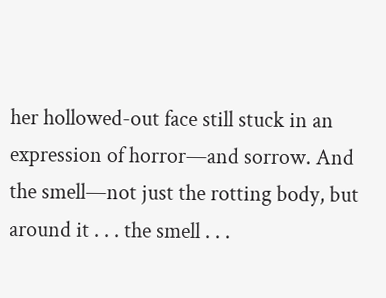her hollowed-out face still stuck in an expression of horror—and sorrow. And the smell—not just the rotting body, but around it . . . the smell . . .